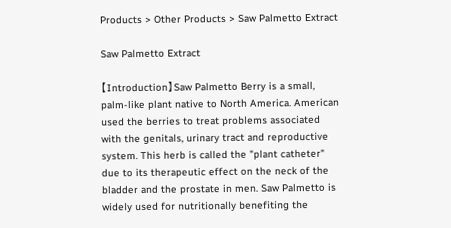Products > Other Products > Saw Palmetto Extract

Saw Palmetto Extract

【Introduction】Saw Palmetto Berry is a small, palm-like plant native to North America. American used the berries to treat problems associated with the genitals, urinary tract and reproductive system. This herb is called the "plant catheter" due to its therapeutic effect on the neck of the bladder and the prostate in men. Saw Palmetto is widely used for nutritionally benefiting the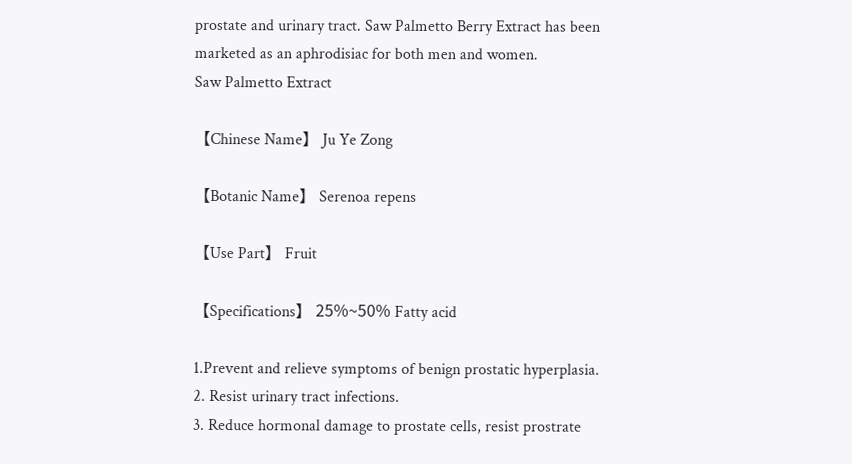prostate and urinary tract. Saw Palmetto Berry Extract has been marketed as an aphrodisiac for both men and women.
Saw Palmetto Extract

【Chinese Name】 Ju Ye Zong

【Botanic Name】 Serenoa repens

【Use Part】 Fruit

【Specifications】 25%~50% Fatty acid

1.Prevent and relieve symptoms of benign prostatic hyperplasia.
2. Resist urinary tract infections.
3. Reduce hormonal damage to prostate cells, resist prostrate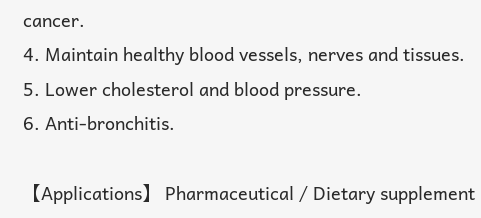cancer.
4. Maintain healthy blood vessels, nerves and tissues.
5. Lower cholesterol and blood pressure.
6. Anti-bronchitis.

【Applications】 Pharmaceutical / Dietary supplement